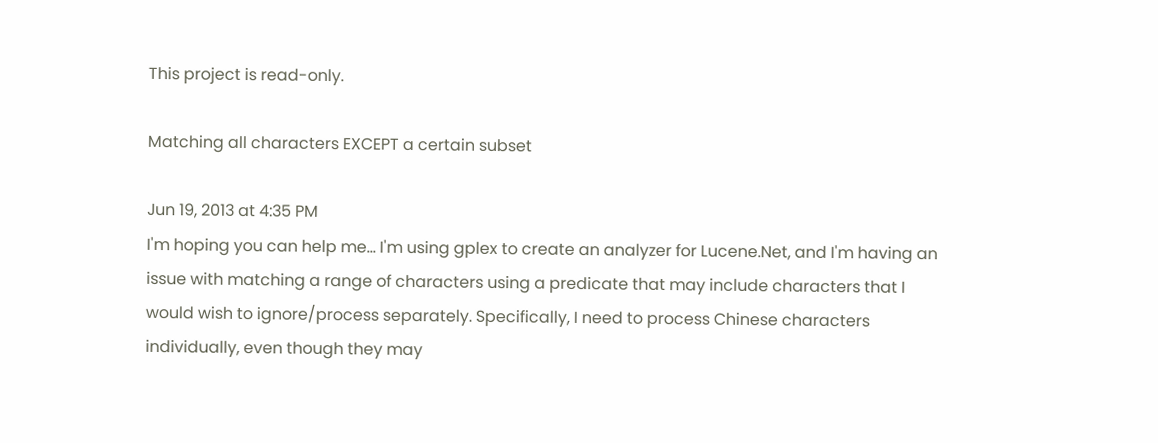This project is read-only.

Matching all characters EXCEPT a certain subset

Jun 19, 2013 at 4:35 PM
I'm hoping you can help me... I'm using gplex to create an analyzer for Lucene.Net, and I'm having an issue with matching a range of characters using a predicate that may include characters that I would wish to ignore/process separately. Specifically, I need to process Chinese characters individually, even though they may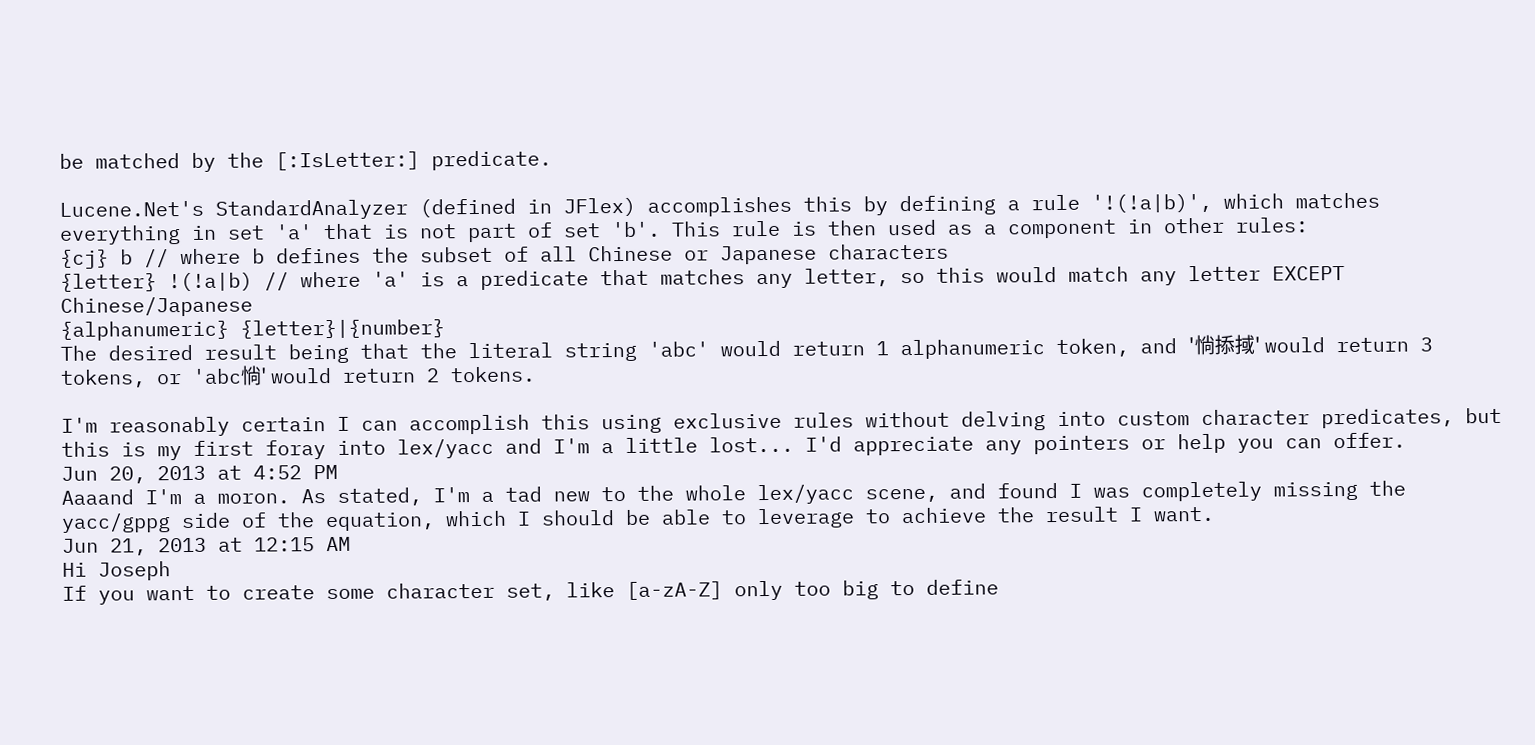be matched by the [:IsLetter:] predicate.

Lucene.Net's StandardAnalyzer (defined in JFlex) accomplishes this by defining a rule '!(!a|b)', which matches everything in set 'a' that is not part of set 'b'. This rule is then used as a component in other rules:
{cj} b // where b defines the subset of all Chinese or Japanese characters
{letter} !(!a|b) // where 'a' is a predicate that matches any letter, so this would match any letter EXCEPT Chinese/Japanese
{alphanumeric} {letter}|{number}
The desired result being that the literal string 'abc' would return 1 alphanumeric token, and '惝掭掝' would return 3 tokens, or 'abc惝' would return 2 tokens.

I'm reasonably certain I can accomplish this using exclusive rules without delving into custom character predicates, but this is my first foray into lex/yacc and I'm a little lost... I'd appreciate any pointers or help you can offer.
Jun 20, 2013 at 4:52 PM
Aaaand I'm a moron. As stated, I'm a tad new to the whole lex/yacc scene, and found I was completely missing the yacc/gppg side of the equation, which I should be able to leverage to achieve the result I want.
Jun 21, 2013 at 12:15 AM
Hi Joseph
If you want to create some character set, like [a-zA-Z] only too big to define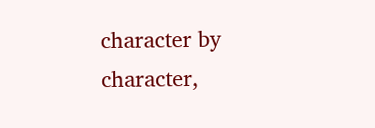character by character,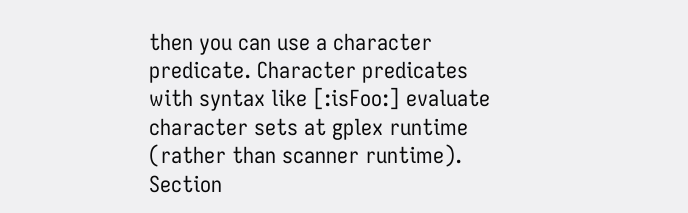then you can use a character predicate. Character predicates with syntax like [:isFoo:] evaluate character sets at gplex runtime (rather than scanner runtime). Section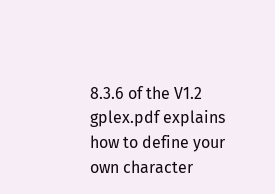8.3.6 of the V1.2 gplex.pdf explains how to define your own character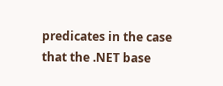predicates in the case that the .NET base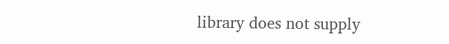library does not supply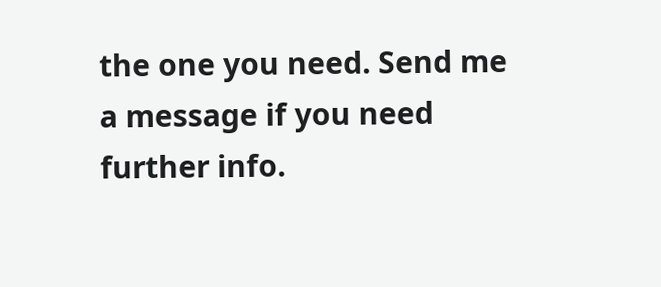the one you need. Send me a message if you need further info.